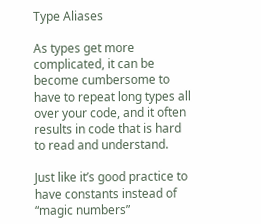Type Aliases

As types get more complicated, it can be become cumbersome to have to repeat long types all over your code, and it often results in code that is hard to read and understand.

Just like it’s good practice to have constants instead of “magic numbers”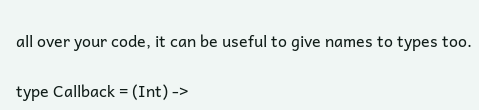all over your code, it can be useful to give names to types too.

type Callback = (Int) ->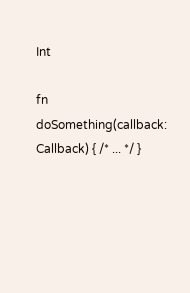Int

fn doSomething(callback: Callback) { /* ... */ }